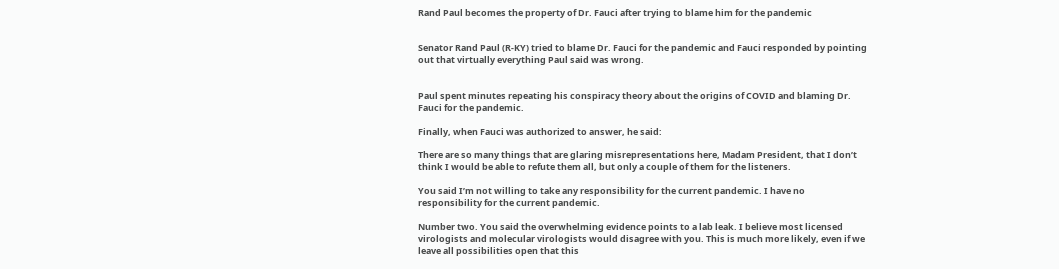Rand Paul becomes the property of Dr. Fauci after trying to blame him for the pandemic


Senator Rand Paul (R-KY) tried to blame Dr. Fauci for the pandemic and Fauci responded by pointing out that virtually everything Paul said was wrong.


Paul spent minutes repeating his conspiracy theory about the origins of COVID and blaming Dr. Fauci for the pandemic.

Finally, when Fauci was authorized to answer, he said:

There are so many things that are glaring misrepresentations here, Madam President, that I don’t think I would be able to refute them all, but only a couple of them for the listeners.

You said I’m not willing to take any responsibility for the current pandemic. I have no responsibility for the current pandemic.

Number two. You said the overwhelming evidence points to a lab leak. I believe most licensed virologists and molecular virologists would disagree with you. This is much more likely, even if we leave all possibilities open that this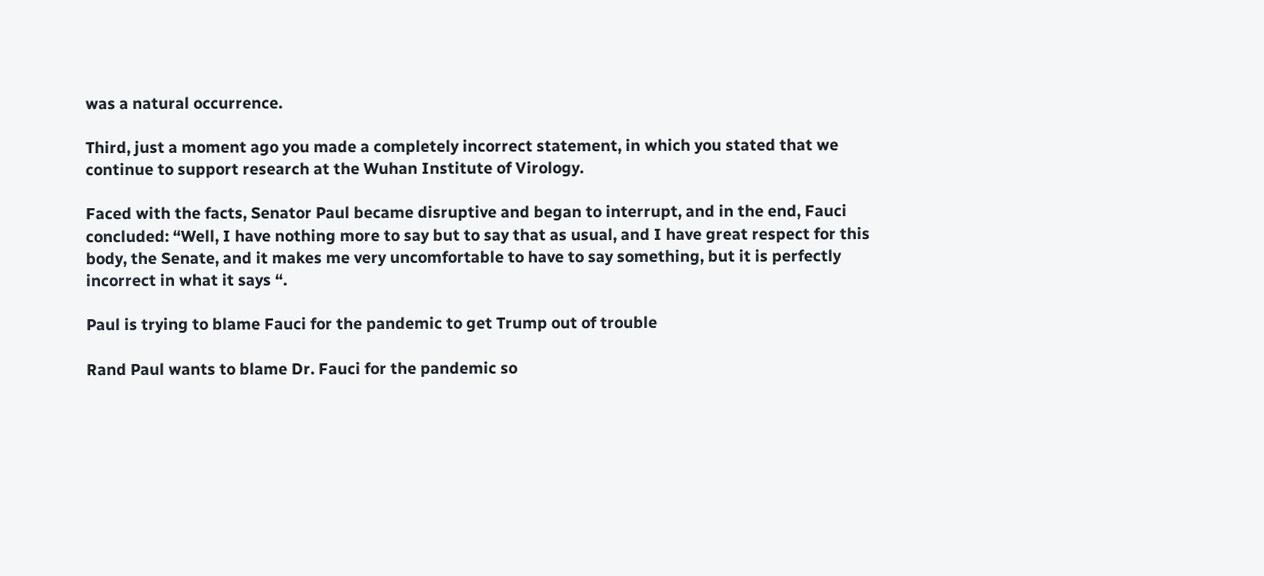was a natural occurrence.

Third, just a moment ago you made a completely incorrect statement, in which you stated that we continue to support research at the Wuhan Institute of Virology.

Faced with the facts, Senator Paul became disruptive and began to interrupt, and in the end, Fauci concluded: “Well, I have nothing more to say but to say that as usual, and I have great respect for this body, the Senate, and it makes me very uncomfortable to have to say something, but it is perfectly incorrect in what it says “.

Paul is trying to blame Fauci for the pandemic to get Trump out of trouble

Rand Paul wants to blame Dr. Fauci for the pandemic so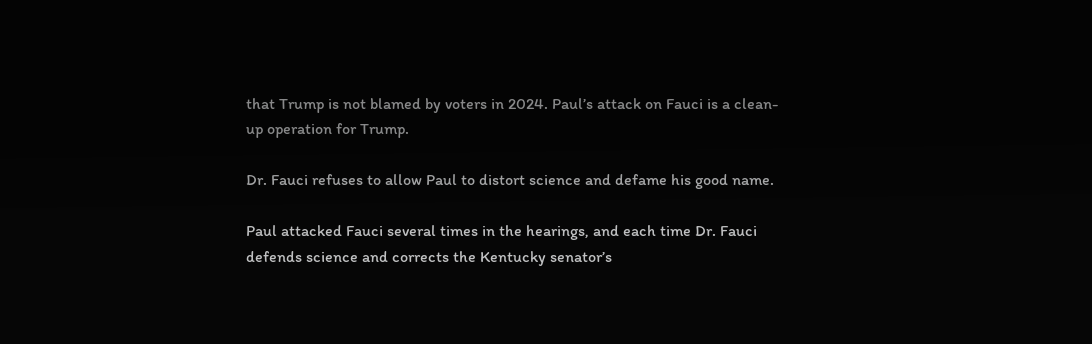that Trump is not blamed by voters in 2024. Paul’s attack on Fauci is a clean-up operation for Trump.

Dr. Fauci refuses to allow Paul to distort science and defame his good name.

Paul attacked Fauci several times in the hearings, and each time Dr. Fauci defends science and corrects the Kentucky senator’s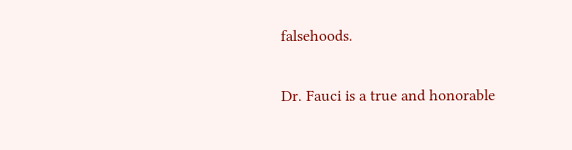falsehoods.

Dr. Fauci is a true and honorable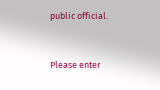public official.


Please enter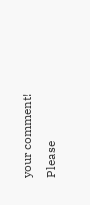your comment!
Please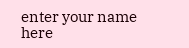enter your name here